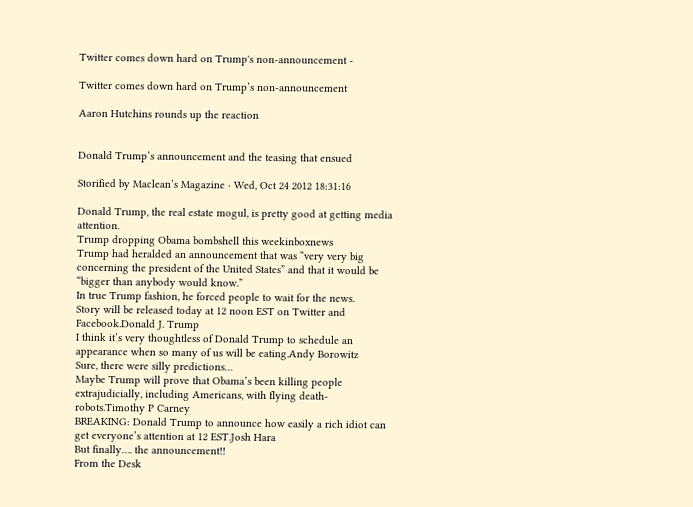Twitter comes down hard on Trump's non-announcement -

Twitter comes down hard on Trump’s non-announcement

Aaron Hutchins rounds up the reaction


Donald Trump’s announcement and the teasing that ensued

Storified by Maclean’s Magazine · Wed, Oct 24 2012 18:31:16

Donald Trump, the real estate mogul, is pretty good at getting media attention.
Trump dropping Obama bombshell this weekinboxnews
Trump had heralded an announcement that was “very very big concerning the president of the United States” and that it would be “bigger than anybody would know.”
In true Trump fashion, he forced people to wait for the news.
Story will be released today at 12 noon EST on Twitter and Facebook.Donald J. Trump
I think it’s very thoughtless of Donald Trump to schedule an appearance when so many of us will be eating.Andy Borowitz
Sure, there were silly predictions…
Maybe Trump will prove that Obama’s been killing people extrajudicially, including Americans, with flying death-robots.Timothy P Carney
BREAKING: Donald Trump to announce how easily a rich idiot can get everyone’s attention at 12 EST.Josh Hara
But finally…. the announcement!!
From the Desk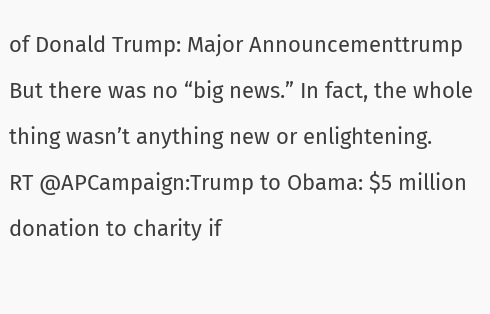of Donald Trump: Major Announcementtrump
But there was no “big news.” In fact, the whole thing wasn’t anything new or enlightening.
RT @APCampaign:Trump to Obama: $5 million donation to charity if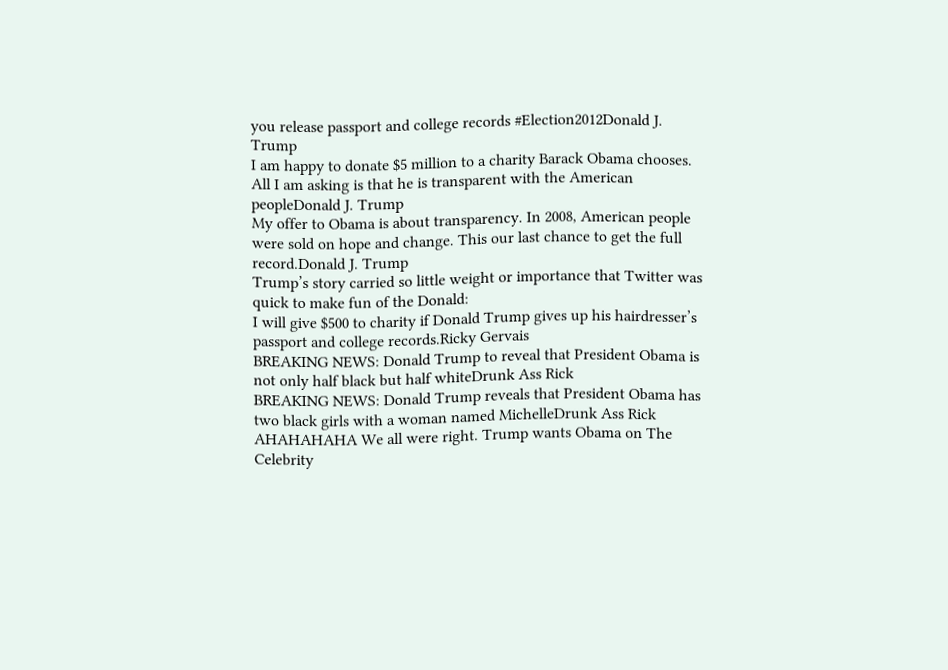you release passport and college records #Election2012Donald J. Trump
I am happy to donate $5 million to a charity Barack Obama chooses. All I am asking is that he is transparent with the American peopleDonald J. Trump
My offer to Obama is about transparency. In 2008, American people were sold on hope and change. This our last chance to get the full record.Donald J. Trump
Trump’s story carried so little weight or importance that Twitter was quick to make fun of the Donald:
I will give $500 to charity if Donald Trump gives up his hairdresser’s passport and college records.Ricky Gervais
BREAKING NEWS: Donald Trump to reveal that President Obama is not only half black but half whiteDrunk Ass Rick
BREAKING NEWS: Donald Trump reveals that President Obama has two black girls with a woman named MichelleDrunk Ass Rick
AHAHAHAHA We all were right. Trump wants Obama on The Celebrity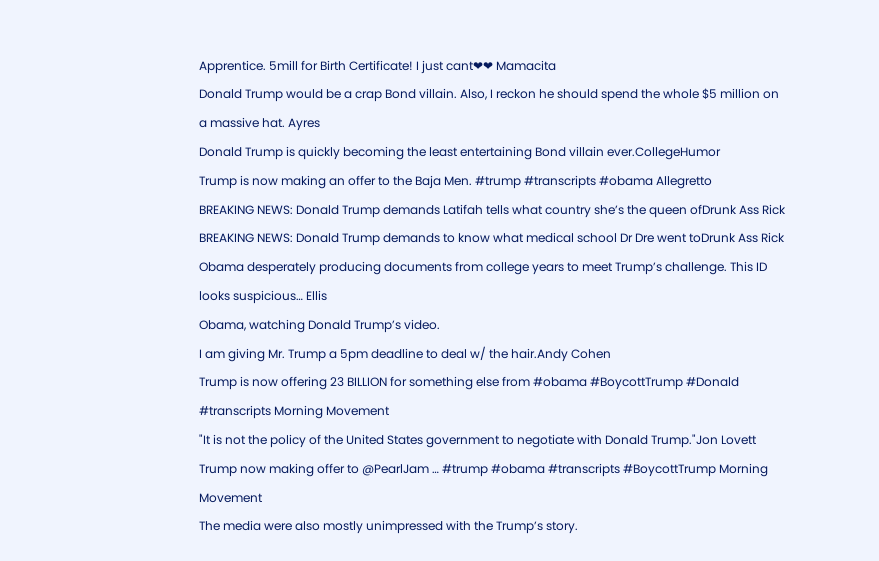Apprentice. 5mill for Birth Certificate! I just cant❤❤ Mamacita
Donald Trump would be a crap Bond villain. Also, I reckon he should spend the whole $5 million on a massive hat. Ayres
Donald Trump is quickly becoming the least entertaining Bond villain ever.CollegeHumor
Trump is now making an offer to the Baja Men. #trump #transcripts #obama Allegretto
BREAKING NEWS: Donald Trump demands Latifah tells what country she’s the queen ofDrunk Ass Rick
BREAKING NEWS: Donald Trump demands to know what medical school Dr Dre went toDrunk Ass Rick
Obama desperately producing documents from college years to meet Trump’s challenge. This ID looks suspicious… Ellis
Obama, watching Donald Trump’s video.
I am giving Mr. Trump a 5pm deadline to deal w/ the hair.Andy Cohen
Trump is now offering 23 BILLION for something else from #obama #BoycottTrump #Donald #transcripts Morning Movement
"It is not the policy of the United States government to negotiate with Donald Trump."Jon Lovett
Trump now making offer to @PearlJam … #trump #obama #transcripts #BoycottTrump Morning Movement
The media were also mostly unimpressed with the Trump’s story.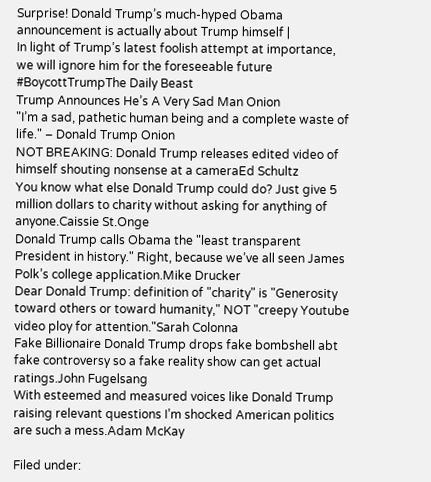Surprise! Donald Trump’s much-hyped Obama announcement is actually about Trump himself |
In light of Trump’s latest foolish attempt at importance, we will ignore him for the foreseeable future #BoycottTrumpThe Daily Beast
Trump Announces He’s A Very Sad Man Onion
"I’m a sad, pathetic human being and a complete waste of life." – Donald Trump Onion
NOT BREAKING: Donald Trump releases edited video of himself shouting nonsense at a cameraEd Schultz
You know what else Donald Trump could do? Just give 5 million dollars to charity without asking for anything of anyone.Caissie St.Onge
Donald Trump calls Obama the "least transparent President in history." Right, because we’ve all seen James Polk’s college application.Mike Drucker
Dear Donald Trump: definition of "charity" is "Generosity toward others or toward humanity," NOT "creepy Youtube video ploy for attention."Sarah Colonna
Fake Billionaire Donald Trump drops fake bombshell abt fake controversy so a fake reality show can get actual ratings.John Fugelsang
With esteemed and measured voices like Donald Trump raising relevant questions I’m shocked American politics are such a mess.Adam McKay

Filed under: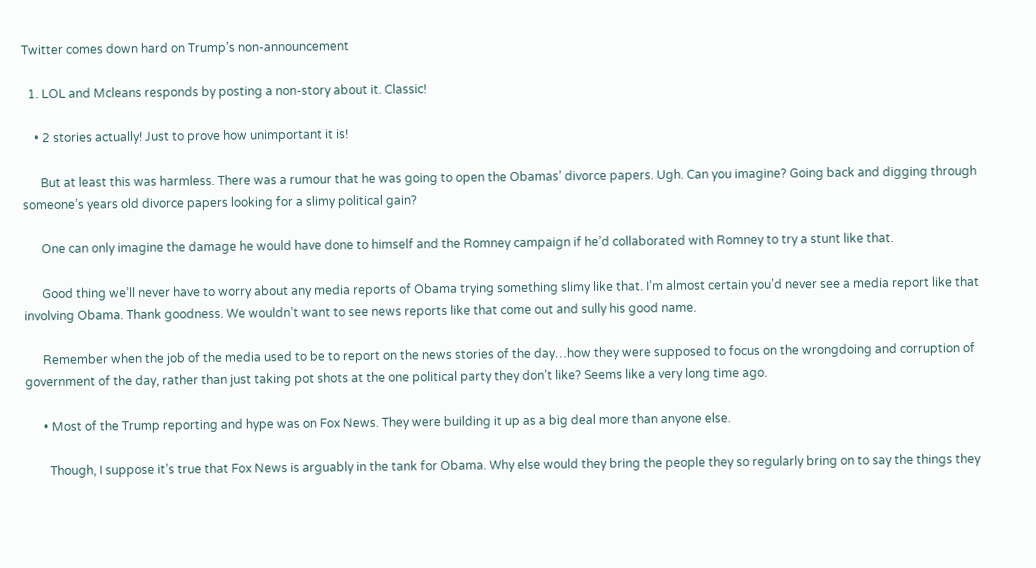Twitter comes down hard on Trump’s non-announcement

  1. LOL and Mcleans responds by posting a non-story about it. Classic!

    • 2 stories actually! Just to prove how unimportant it is!

      But at least this was harmless. There was a rumour that he was going to open the Obamas’ divorce papers. Ugh. Can you imagine? Going back and digging through someone’s years old divorce papers looking for a slimy political gain?

      One can only imagine the damage he would have done to himself and the Romney campaign if he’d collaborated with Romney to try a stunt like that.

      Good thing we’ll never have to worry about any media reports of Obama trying something slimy like that. I’m almost certain you’d never see a media report like that involving Obama. Thank goodness. We wouldn’t want to see news reports like that come out and sully his good name.

      Remember when the job of the media used to be to report on the news stories of the day…how they were supposed to focus on the wrongdoing and corruption of government of the day, rather than just taking pot shots at the one political party they don’t like? Seems like a very long time ago.

      • Most of the Trump reporting and hype was on Fox News. They were building it up as a big deal more than anyone else.

        Though, I suppose it’s true that Fox News is arguably in the tank for Obama. Why else would they bring the people they so regularly bring on to say the things they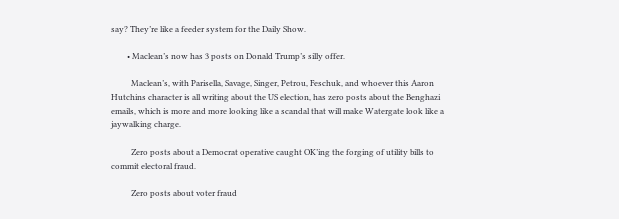say? They’re like a feeder system for the Daily Show.

        • Maclean’s now has 3 posts on Donald Trump’s silly offer.

          Maclean’s, with Parisella, Savage, Singer, Petrou, Feschuk, and whoever this Aaron Hutchins character is all writing about the US election, has zero posts about the Benghazi emails, which is more and more looking like a scandal that will make Watergate look like a jaywalking charge.

          Zero posts about a Democrat operative caught OK’ing the forging of utility bills to commit electoral fraud.

          Zero posts about voter fraud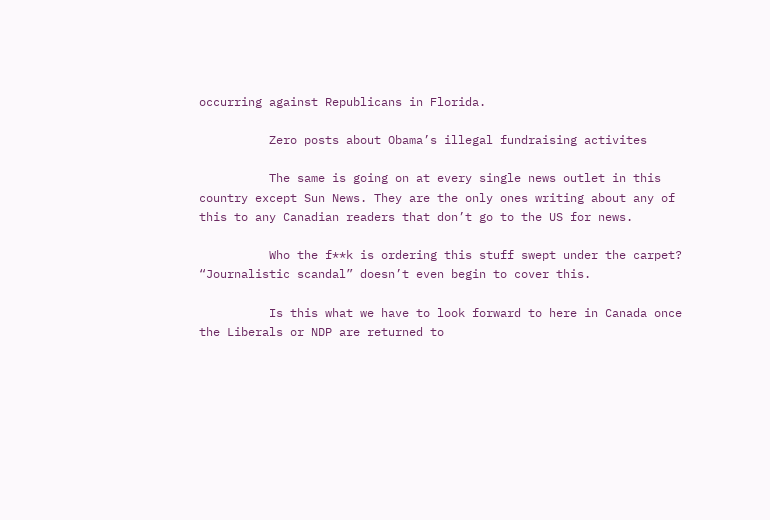occurring against Republicans in Florida.

          Zero posts about Obama’s illegal fundraising activites

          The same is going on at every single news outlet in this country except Sun News. They are the only ones writing about any of this to any Canadian readers that don’t go to the US for news.

          Who the f**k is ordering this stuff swept under the carpet? “Journalistic scandal” doesn’t even begin to cover this.

          Is this what we have to look forward to here in Canada once the Liberals or NDP are returned to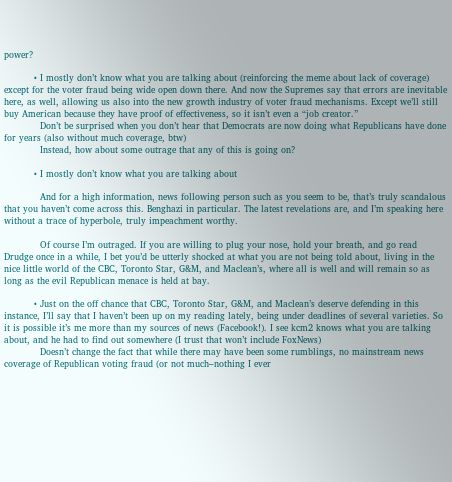power?

          • I mostly don’t know what you are talking about (reinforcing the meme about lack of coverage) except for the voter fraud being wide open down there. And now the Supremes say that errors are inevitable here, as well, allowing us also into the new growth industry of voter fraud mechanisms. Except we’ll still buy American because they have proof of effectiveness, so it isn’t even a “job creator.”
            Don’t be surprised when you don’t hear that Democrats are now doing what Republicans have done for years (also without much coverage, btw)
            Instead, how about some outrage that any of this is going on?

          • I mostly don’t know what you are talking about

            And for a high information, news following person such as you seem to be, that’s truly scandalous that you haven’t come across this. Benghazi in particular. The latest revelations are, and I’m speaking here without a trace of hyperbole, truly impeachment worthy.

            Of course I’m outraged. If you are willing to plug your nose, hold your breath, and go read Drudge once in a while, I bet you’d be utterly shocked at what you are not being told about, living in the nice little world of the CBC, Toronto Star, G&M, and Maclean’s, where all is well and will remain so as long as the evil Republican menace is held at bay.

          • Just on the off chance that CBC, Toronto Star, G&M, and Maclean’s deserve defending in this instance, I’ll say that I haven’t been up on my reading lately, being under deadlines of several varieties. So it is possible it’s me more than my sources of news (Facebook!). I see kcm2 knows what you are talking about, and he had to find out somewhere (I trust that won’t include FoxNews)
            Doesn’t change the fact that while there may have been some rumblings, no mainstream news coverage of Republican voting fraud (or not much–nothing I ever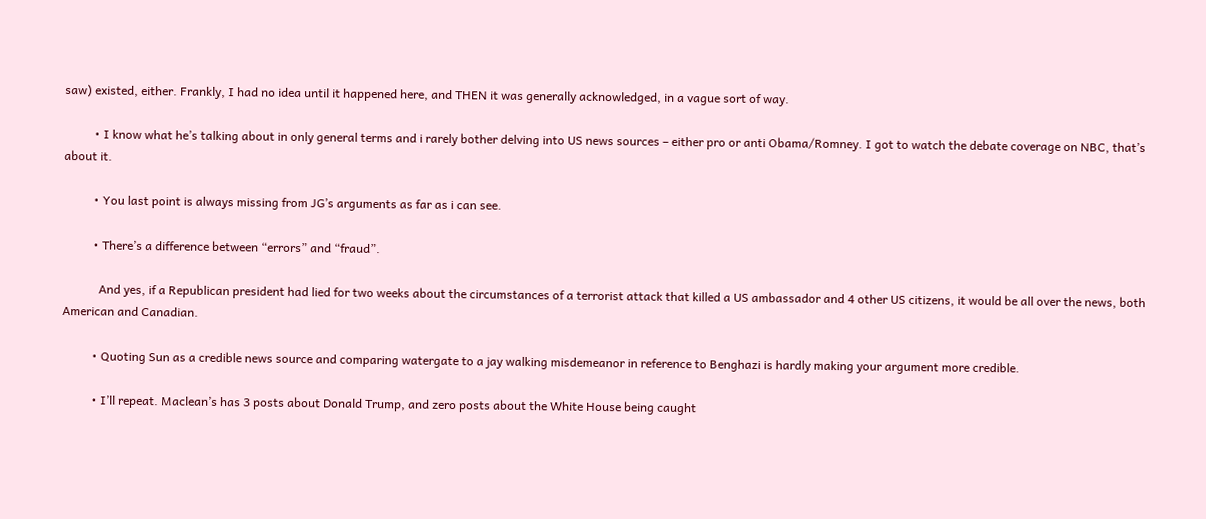saw) existed, either. Frankly, I had no idea until it happened here, and THEN it was generally acknowledged, in a vague sort of way.

          • I know what he’s talking about in only general terms and i rarely bother delving into US news sources – either pro or anti Obama/Romney. I got to watch the debate coverage on NBC, that’s about it.

          • You last point is always missing from JG’s arguments as far as i can see.

          • There’s a difference between “errors” and “fraud”.

            And yes, if a Republican president had lied for two weeks about the circumstances of a terrorist attack that killed a US ambassador and 4 other US citizens, it would be all over the news, both American and Canadian.

          • Quoting Sun as a credible news source and comparing watergate to a jay walking misdemeanor in reference to Benghazi is hardly making your argument more credible.

          • I’ll repeat. Maclean’s has 3 posts about Donald Trump, and zero posts about the White House being caught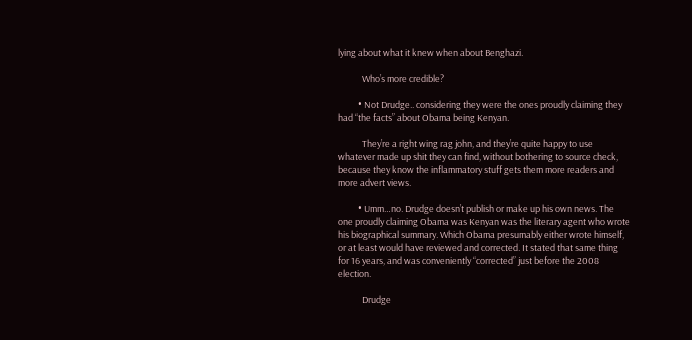lying about what it knew when about Benghazi.

            Who’s more credible?

          • Not Drudge.. considering they were the ones proudly claiming they had “the facts” about Obama being Kenyan.

            They’re a right wing rag john, and they’re quite happy to use whatever made up shit they can find, without bothering to source check, because they know the inflammatory stuff gets them more readers and more advert views.

          • Umm…no. Drudge doesn’t publish or make up his own news. The one proudly claiming Obama was Kenyan was the literary agent who wrote his biographical summary. Which Obama presumably either wrote himself, or at least would have reviewed and corrected. It stated that same thing for 16 years, and was conveniently “corrected” just before the 2008 election.

            Drudge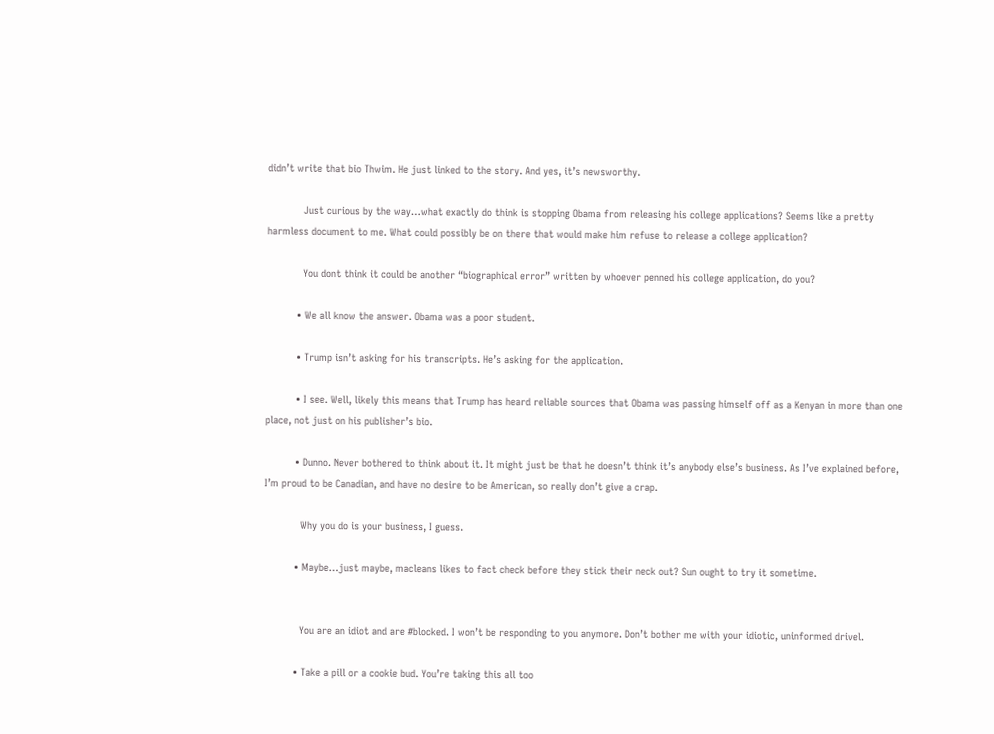didn’t write that bio Thwim. He just linked to the story. And yes, it’s newsworthy.

            Just curious by the way…what exactly do think is stopping Obama from releasing his college applications? Seems like a pretty harmless document to me. What could possibly be on there that would make him refuse to release a college application?

            You dont think it could be another “biographical error” written by whoever penned his college application, do you?

          • We all know the answer. Obama was a poor student.

          • Trump isn’t asking for his transcripts. He’s asking for the application.

          • I see. Well, likely this means that Trump has heard reliable sources that Obama was passing himself off as a Kenyan in more than one place, not just on his publisher’s bio.

          • Dunno. Never bothered to think about it. It might just be that he doesn’t think it’s anybody else’s business. As I’ve explained before, I’m proud to be Canadian, and have no desire to be American, so really don’t give a crap.

            Why you do is your business, I guess.

          • Maybe…just maybe, macleans likes to fact check before they stick their neck out? Sun ought to try it sometime.


            You are an idiot and are #blocked. I won’t be responding to you anymore. Don’t bother me with your idiotic, uninformed drivel.

          • Take a pill or a cookie bud. You’re taking this all too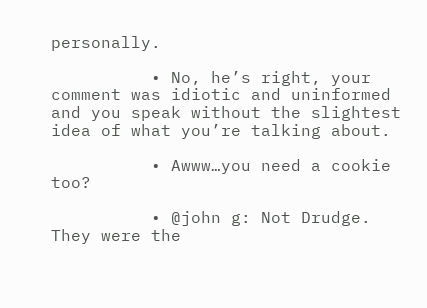personally.

          • No, he’s right, your comment was idiotic and uninformed and you speak without the slightest idea of what you’re talking about.

          • Awww…you need a cookie too?

          • @john g: Not Drudge. They were the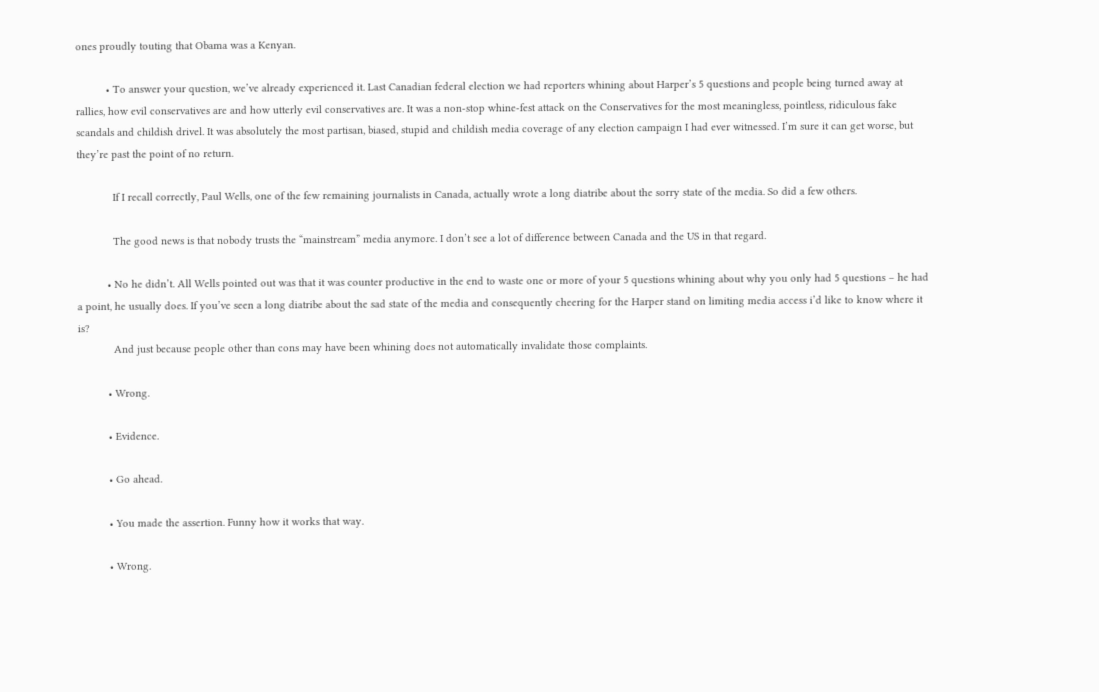ones proudly touting that Obama was a Kenyan.

          • To answer your question, we’ve already experienced it. Last Canadian federal election we had reporters whining about Harper’s 5 questions and people being turned away at rallies, how evil conservatives are and how utterly evil conservatives are. It was a non-stop whine-fest attack on the Conservatives for the most meaningless, pointless, ridiculous fake scandals and childish drivel. It was absolutely the most partisan, biased, stupid and childish media coverage of any election campaign I had ever witnessed. I’m sure it can get worse, but they’re past the point of no return.

            If I recall correctly, Paul Wells, one of the few remaining journalists in Canada, actually wrote a long diatribe about the sorry state of the media. So did a few others.

            The good news is that nobody trusts the “mainstream” media anymore. I don’t see a lot of difference between Canada and the US in that regard.

          • No he didn’t. All Wells pointed out was that it was counter productive in the end to waste one or more of your 5 questions whining about why you only had 5 questions – he had a point, he usually does. If you’ve seen a long diatribe about the sad state of the media and consequently cheering for the Harper stand on limiting media access i’d like to know where it is?
            And just because people other than cons may have been whining does not automatically invalidate those complaints.

          • Wrong.

          • Evidence.

          • Go ahead.

          • You made the assertion. Funny how it works that way.

          • Wrong.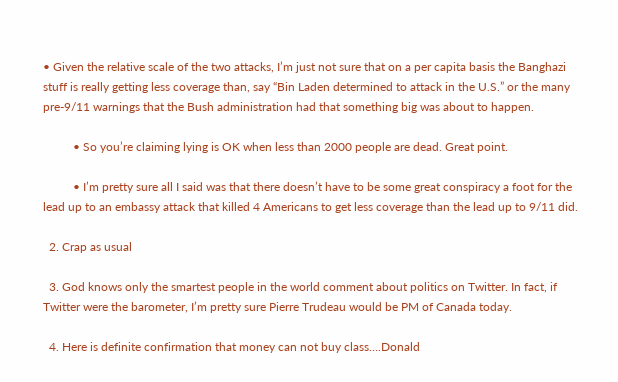• Given the relative scale of the two attacks, I’m just not sure that on a per capita basis the Banghazi stuff is really getting less coverage than, say “Bin Laden determined to attack in the U.S.” or the many pre-9/11 warnings that the Bush administration had that something big was about to happen.

          • So you’re claiming lying is OK when less than 2000 people are dead. Great point.

          • I’m pretty sure all I said was that there doesn’t have to be some great conspiracy a foot for the lead up to an embassy attack that killed 4 Americans to get less coverage than the lead up to 9/11 did.

  2. Crap as usual

  3. God knows only the smartest people in the world comment about politics on Twitter. In fact, if Twitter were the barometer, I’m pretty sure Pierre Trudeau would be PM of Canada today.

  4. Here is definite confirmation that money can not buy class….Donald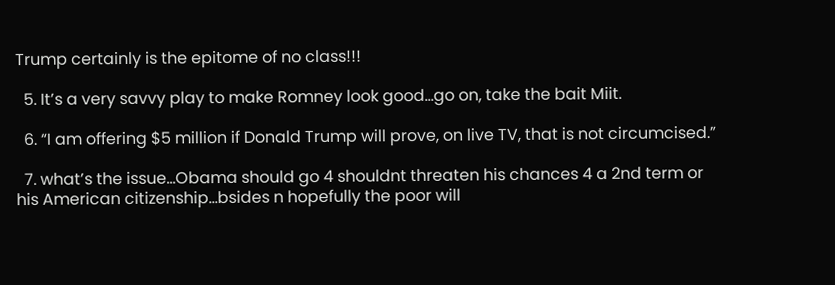Trump certainly is the epitome of no class!!!

  5. It’s a very savvy play to make Romney look good…go on, take the bait Miit.

  6. “I am offering $5 million if Donald Trump will prove, on live TV, that is not circumcised.”

  7. what’s the issue…Obama should go 4 shouldnt threaten his chances 4 a 2nd term or his American citizenship…bsides n hopefully the poor will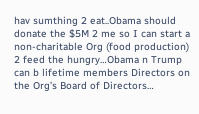hav sumthing 2 eat..Obama should donate the $5M 2 me so I can start a non-charitable Org (food production) 2 feed the hungry…Obama n Trump can b lifetime members Directors on the Org’s Board of Directors…